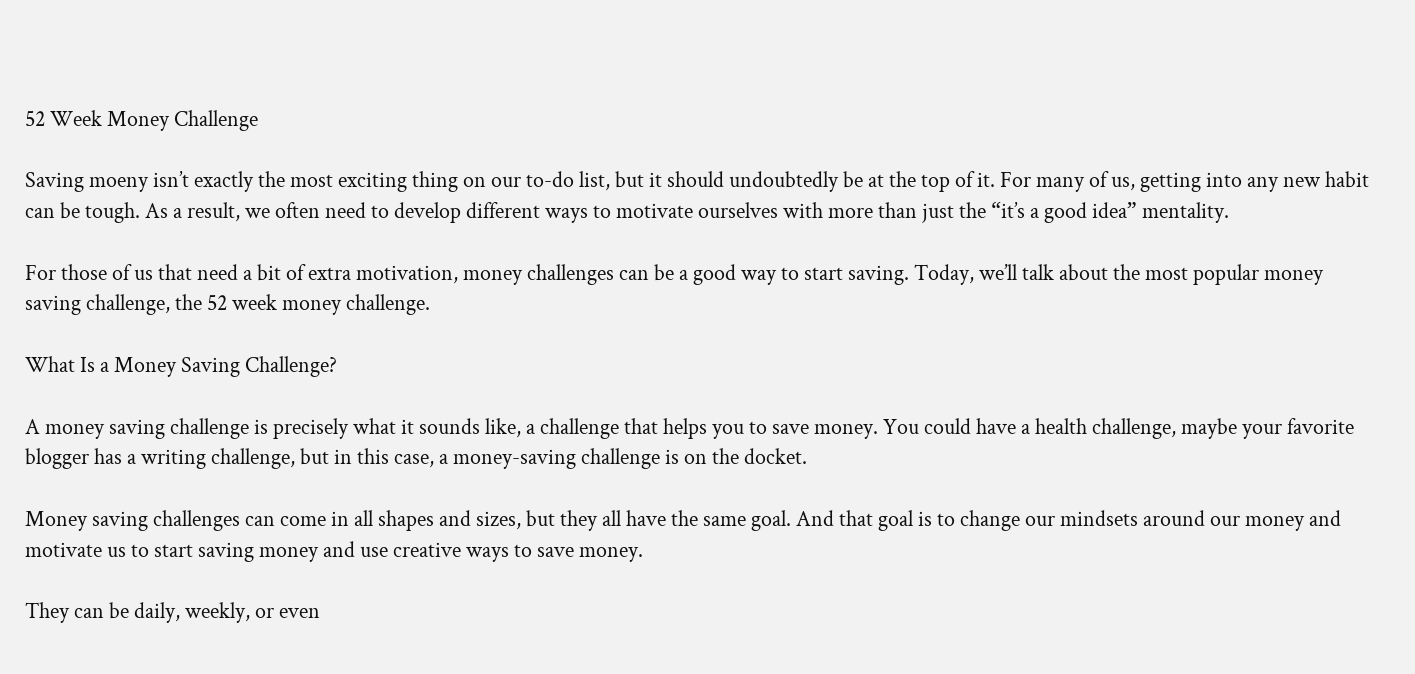52 Week Money Challenge

Saving moeny isn’t exactly the most exciting thing on our to-do list, but it should undoubtedly be at the top of it. For many of us, getting into any new habit can be tough. As a result, we often need to develop different ways to motivate ourselves with more than just the “it’s a good idea” mentality.

For those of us that need a bit of extra motivation, money challenges can be a good way to start saving. Today, we’ll talk about the most popular money saving challenge, the 52 week money challenge.

What Is a Money Saving Challenge?

A money saving challenge is precisely what it sounds like, a challenge that helps you to save money. You could have a health challenge, maybe your favorite blogger has a writing challenge, but in this case, a money-saving challenge is on the docket.

Money saving challenges can come in all shapes and sizes, but they all have the same goal. And that goal is to change our mindsets around our money and motivate us to start saving money and use creative ways to save money.

They can be daily, weekly, or even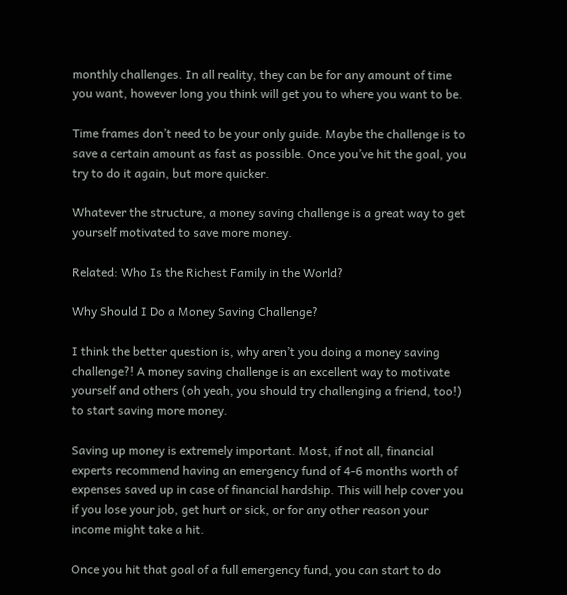monthly challenges. In all reality, they can be for any amount of time you want, however long you think will get you to where you want to be.

Time frames don’t need to be your only guide. Maybe the challenge is to save a certain amount as fast as possible. Once you’ve hit the goal, you try to do it again, but more quicker.

Whatever the structure, a money saving challenge is a great way to get yourself motivated to save more money.

Related: Who Is the Richest Family in the World?

Why Should I Do a Money Saving Challenge?

I think the better question is, why aren’t you doing a money saving challenge?! A money saving challenge is an excellent way to motivate yourself and others (oh yeah, you should try challenging a friend, too!) to start saving more money.

Saving up money is extremely important. Most, if not all, financial experts recommend having an emergency fund of 4-6 months worth of expenses saved up in case of financial hardship. This will help cover you if you lose your job, get hurt or sick, or for any other reason your income might take a hit.

Once you hit that goal of a full emergency fund, you can start to do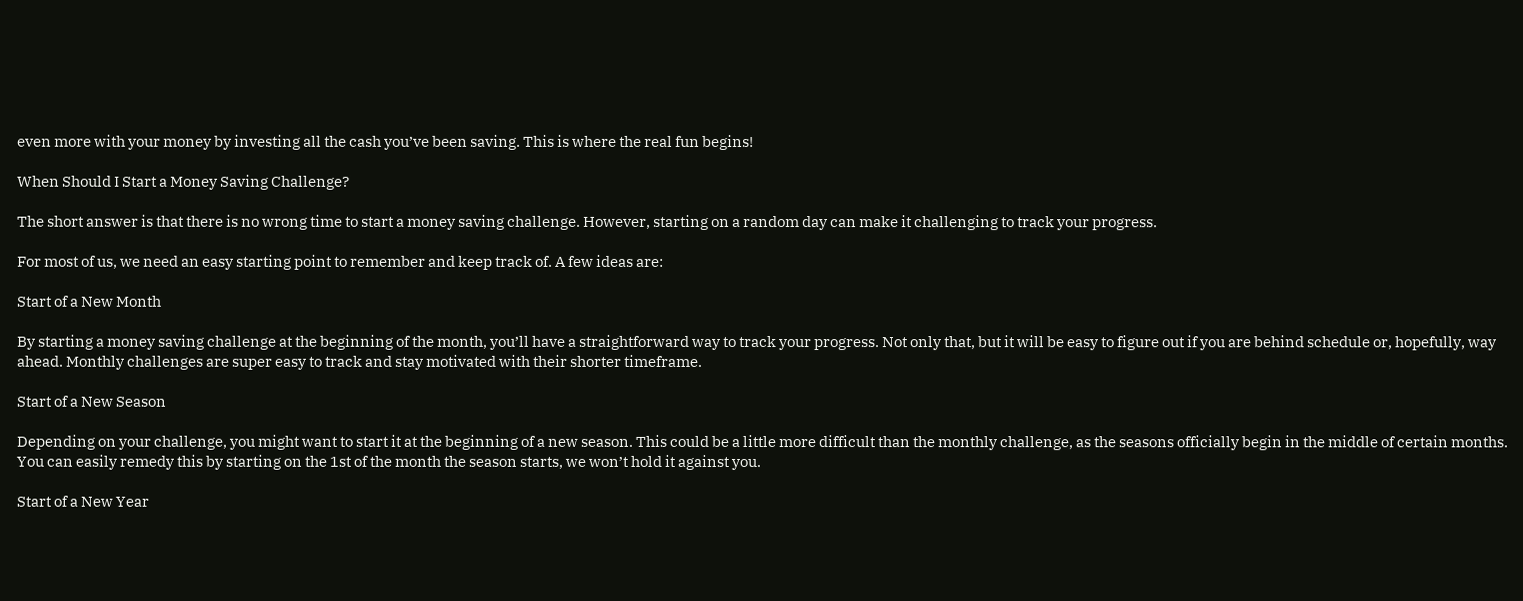even more with your money by investing all the cash you’ve been saving. This is where the real fun begins!

When Should I Start a Money Saving Challenge?

The short answer is that there is no wrong time to start a money saving challenge. However, starting on a random day can make it challenging to track your progress.

For most of us, we need an easy starting point to remember and keep track of. A few ideas are:

Start of a New Month

By starting a money saving challenge at the beginning of the month, you’ll have a straightforward way to track your progress. Not only that, but it will be easy to figure out if you are behind schedule or, hopefully, way ahead. Monthly challenges are super easy to track and stay motivated with their shorter timeframe.

Start of a New Season

Depending on your challenge, you might want to start it at the beginning of a new season. This could be a little more difficult than the monthly challenge, as the seasons officially begin in the middle of certain months. You can easily remedy this by starting on the 1st of the month the season starts, we won’t hold it against you.

Start of a New Year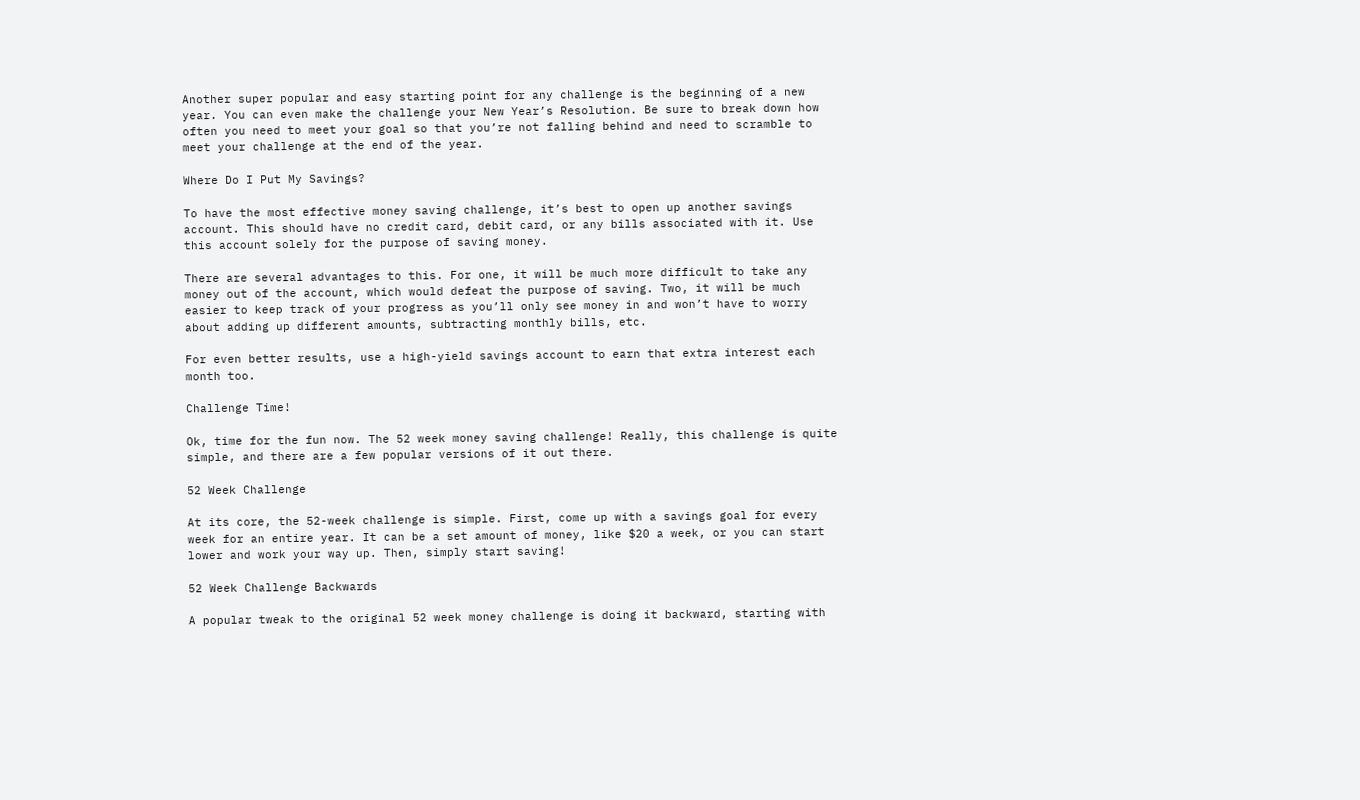Another super popular and easy starting point for any challenge is the beginning of a new year. You can even make the challenge your New Year’s Resolution. Be sure to break down how often you need to meet your goal so that you’re not falling behind and need to scramble to meet your challenge at the end of the year.

Where Do I Put My Savings?

To have the most effective money saving challenge, it’s best to open up another savings account. This should have no credit card, debit card, or any bills associated with it. Use this account solely for the purpose of saving money.

There are several advantages to this. For one, it will be much more difficult to take any money out of the account, which would defeat the purpose of saving. Two, it will be much easier to keep track of your progress as you’ll only see money in and won’t have to worry about adding up different amounts, subtracting monthly bills, etc.

For even better results, use a high-yield savings account to earn that extra interest each month too.

Challenge Time!

Ok, time for the fun now. The 52 week money saving challenge! Really, this challenge is quite simple, and there are a few popular versions of it out there.

52 Week Challenge

At its core, the 52-week challenge is simple. First, come up with a savings goal for every week for an entire year. It can be a set amount of money, like $20 a week, or you can start lower and work your way up. Then, simply start saving!

52 Week Challenge Backwards

A popular tweak to the original 52 week money challenge is doing it backward, starting with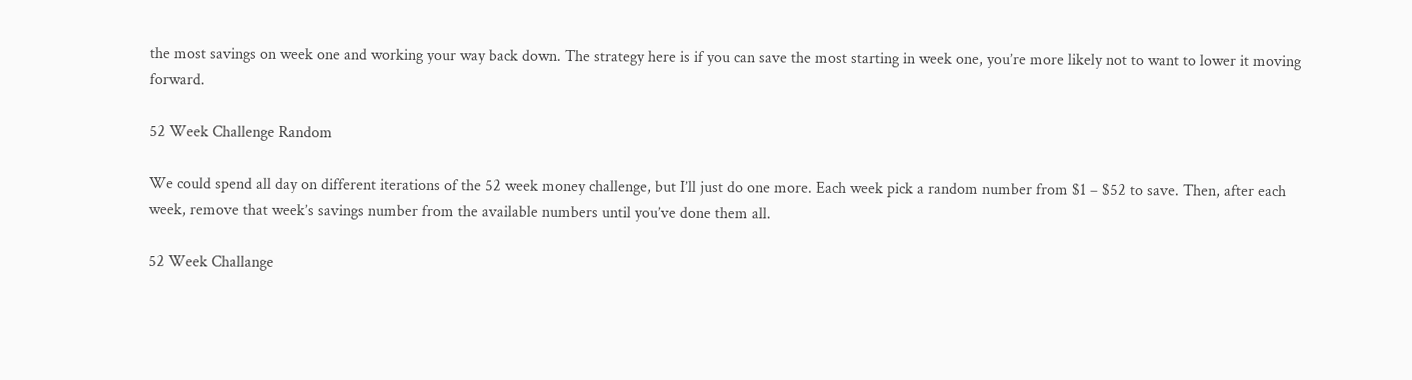the most savings on week one and working your way back down. The strategy here is if you can save the most starting in week one, you’re more likely not to want to lower it moving forward.

52 Week Challenge Random

We could spend all day on different iterations of the 52 week money challenge, but I’ll just do one more. Each week pick a random number from $1 – $52 to save. Then, after each week, remove that week’s savings number from the available numbers until you’ve done them all.

52 Week Challange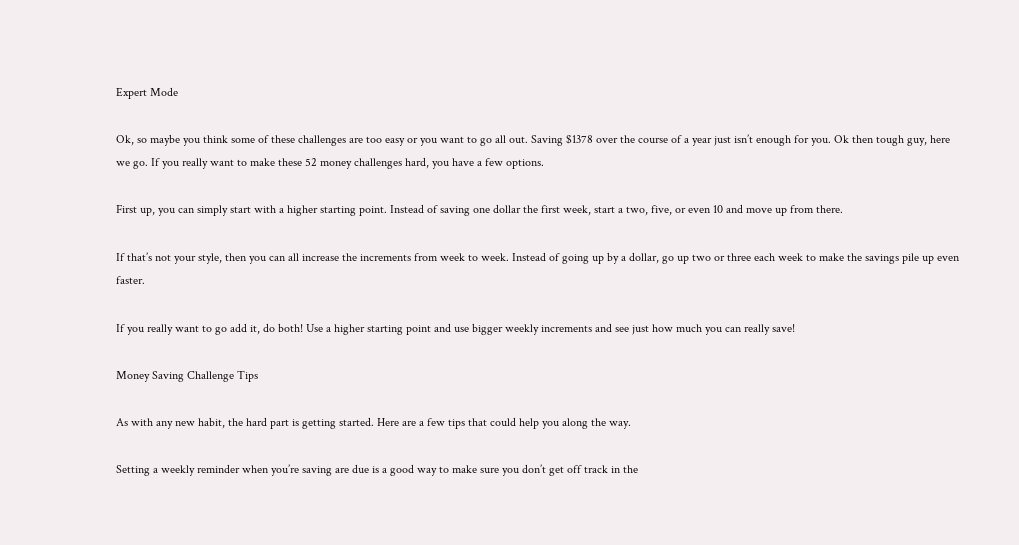Expert Mode

Ok, so maybe you think some of these challenges are too easy or you want to go all out. Saving $1378 over the course of a year just isn’t enough for you. Ok then tough guy, here we go. If you really want to make these 52 money challenges hard, you have a few options.

First up, you can simply start with a higher starting point. Instead of saving one dollar the first week, start a two, five, or even 10 and move up from there.

If that’s not your style, then you can all increase the increments from week to week. Instead of going up by a dollar, go up two or three each week to make the savings pile up even faster.

If you really want to go add it, do both! Use a higher starting point and use bigger weekly increments and see just how much you can really save!

Money Saving Challenge Tips

As with any new habit, the hard part is getting started. Here are a few tips that could help you along the way.

Setting a weekly reminder when you’re saving are due is a good way to make sure you don’t get off track in the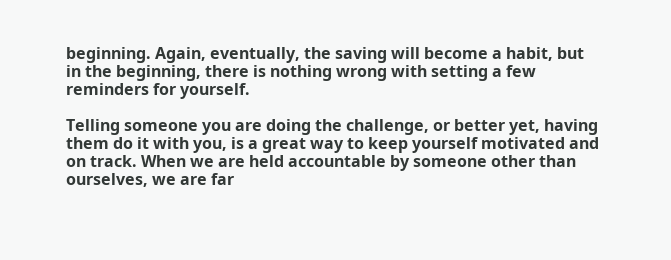beginning. Again, eventually, the saving will become a habit, but in the beginning, there is nothing wrong with setting a few reminders for yourself.

Telling someone you are doing the challenge, or better yet, having them do it with you, is a great way to keep yourself motivated and on track. When we are held accountable by someone other than ourselves, we are far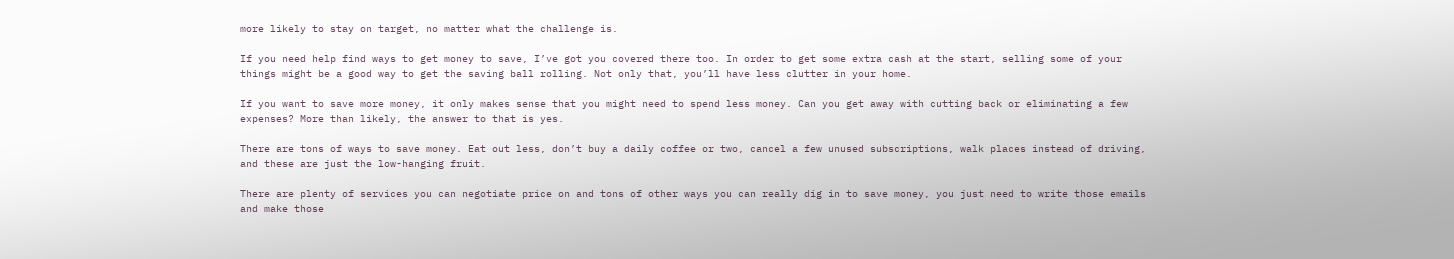more likely to stay on target, no matter what the challenge is.

If you need help find ways to get money to save, I’ve got you covered there too. In order to get some extra cash at the start, selling some of your things might be a good way to get the saving ball rolling. Not only that, you’ll have less clutter in your home.

If you want to save more money, it only makes sense that you might need to spend less money. Can you get away with cutting back or eliminating a few expenses? More than likely, the answer to that is yes.

There are tons of ways to save money. Eat out less, don’t buy a daily coffee or two, cancel a few unused subscriptions, walk places instead of driving, and these are just the low-hanging fruit.

There are plenty of services you can negotiate price on and tons of other ways you can really dig in to save money, you just need to write those emails and make those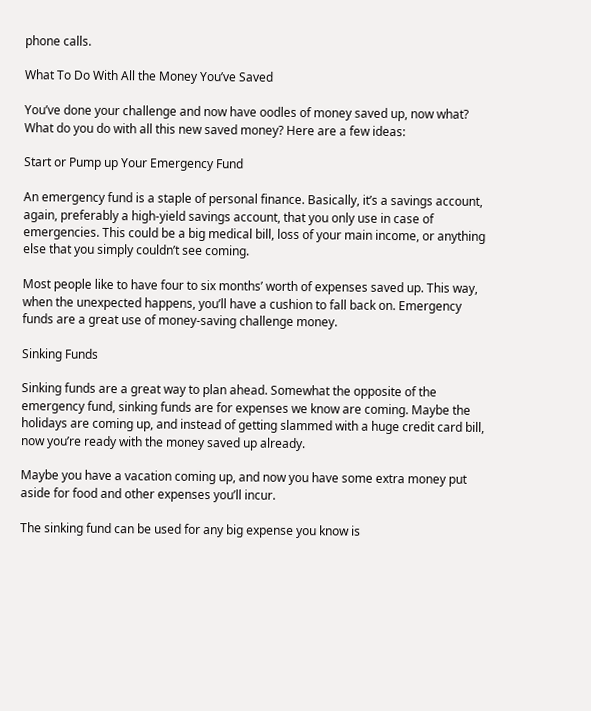phone calls.

What To Do With All the Money You’ve Saved

You’ve done your challenge and now have oodles of money saved up, now what? What do you do with all this new saved money? Here are a few ideas:

Start or Pump up Your Emergency Fund

An emergency fund is a staple of personal finance. Basically, it’s a savings account, again, preferably a high-yield savings account, that you only use in case of emergencies. This could be a big medical bill, loss of your main income, or anything else that you simply couldn’t see coming.

Most people like to have four to six months’ worth of expenses saved up. This way, when the unexpected happens, you’ll have a cushion to fall back on. Emergency funds are a great use of money-saving challenge money.

Sinking Funds

Sinking funds are a great way to plan ahead. Somewhat the opposite of the emergency fund, sinking funds are for expenses we know are coming. Maybe the holidays are coming up, and instead of getting slammed with a huge credit card bill, now you’re ready with the money saved up already.

Maybe you have a vacation coming up, and now you have some extra money put aside for food and other expenses you’ll incur.

The sinking fund can be used for any big expense you know is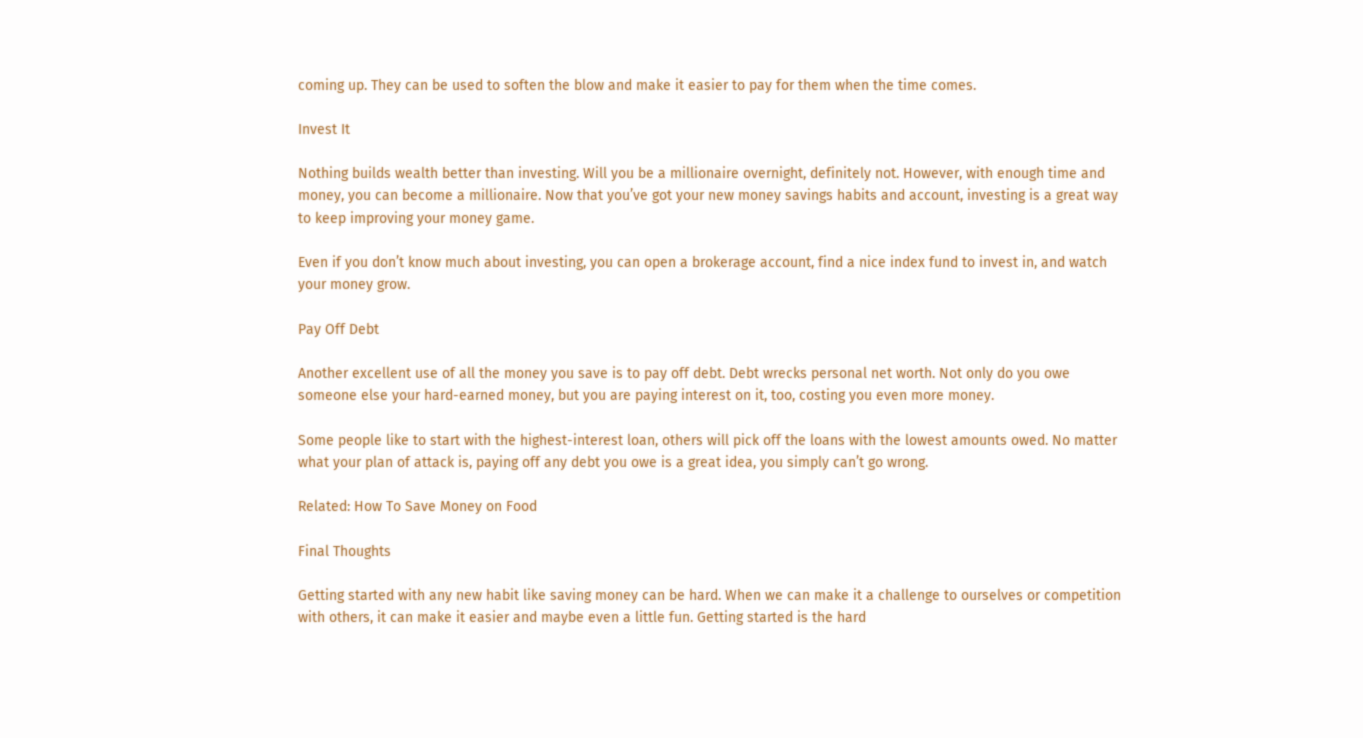coming up. They can be used to soften the blow and make it easier to pay for them when the time comes.

Invest It

Nothing builds wealth better than investing. Will you be a millionaire overnight, definitely not. However, with enough time and money, you can become a millionaire. Now that you’ve got your new money savings habits and account, investing is a great way to keep improving your money game.

Even if you don’t know much about investing, you can open a brokerage account, find a nice index fund to invest in, and watch your money grow.

Pay Off Debt

Another excellent use of all the money you save is to pay off debt. Debt wrecks personal net worth. Not only do you owe someone else your hard-earned money, but you are paying interest on it, too, costing you even more money.

Some people like to start with the highest-interest loan, others will pick off the loans with the lowest amounts owed. No matter what your plan of attack is, paying off any debt you owe is a great idea, you simply can’t go wrong.

Related: How To Save Money on Food

Final Thoughts

Getting started with any new habit like saving money can be hard. When we can make it a challenge to ourselves or competition with others, it can make it easier and maybe even a little fun. Getting started is the hard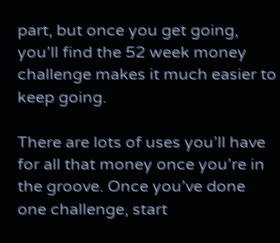part, but once you get going, you’ll find the 52 week money challenge makes it much easier to keep going.

There are lots of uses you’ll have for all that money once you’re in the groove. Once you’ve done one challenge, start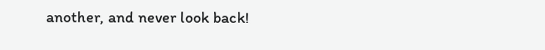another, and never look back!